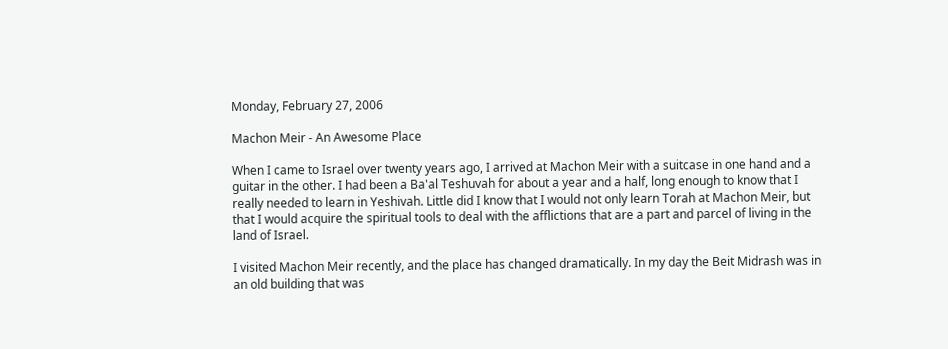Monday, February 27, 2006

Machon Meir - An Awesome Place

When I came to Israel over twenty years ago, I arrived at Machon Meir with a suitcase in one hand and a guitar in the other. I had been a Ba'al Teshuvah for about a year and a half, long enough to know that I really needed to learn in Yeshivah. Little did I know that I would not only learn Torah at Machon Meir, but that I would acquire the spiritual tools to deal with the afflictions that are a part and parcel of living in the land of Israel.

I visited Machon Meir recently, and the place has changed dramatically. In my day the Beit Midrash was in an old building that was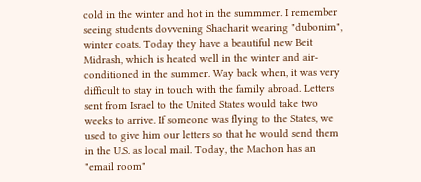cold in the winter and hot in the summmer. I remember seeing students dovvening Shacharit wearing "dubonim", winter coats. Today they have a beautiful new Beit Midrash, which is heated well in the winter and air-conditioned in the summer. Way back when, it was very difficult to stay in touch with the family abroad. Letters sent from Israel to the United States would take two weeks to arrive. If someone was flying to the States, we used to give him our letters so that he would send them in the U.S. as local mail. Today, the Machon has an "email room"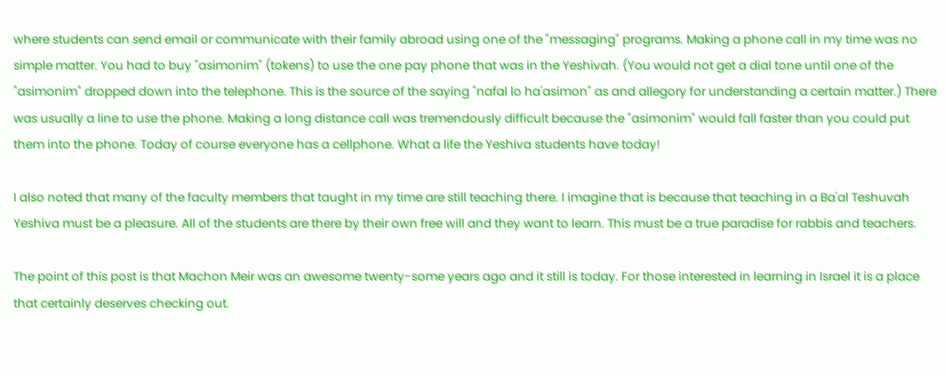where students can send email or communicate with their family abroad using one of the "messaging" programs. Making a phone call in my time was no simple matter. You had to buy "asimonim" (tokens) to use the one pay phone that was in the Yeshivah. (You would not get a dial tone until one of the "asimonim" dropped down into the telephone. This is the source of the saying "nafal lo ha'asimon" as and allegory for understanding a certain matter.) There was usually a line to use the phone. Making a long distance call was tremendously difficult because the "asimonim" would fall faster than you could put them into the phone. Today of course everyone has a cellphone. What a life the Yeshiva students have today!

I also noted that many of the faculty members that taught in my time are still teaching there. I imagine that is because that teaching in a Ba'al Teshuvah Yeshiva must be a pleasure. All of the students are there by their own free will and they want to learn. This must be a true paradise for rabbis and teachers.

The point of this post is that Machon Meir was an awesome twenty-some years ago and it still is today. For those interested in learning in Israel it is a place that certainly deserves checking out.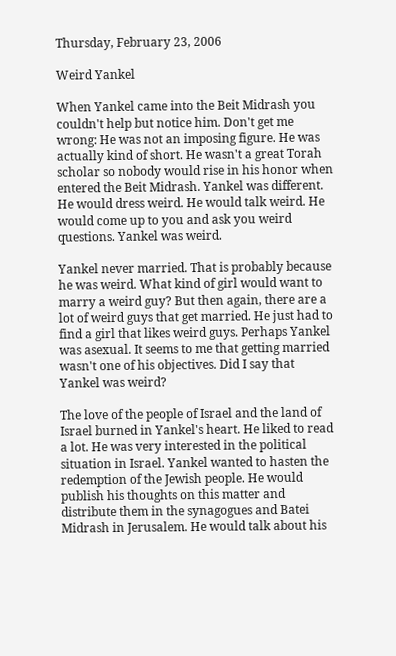Thursday, February 23, 2006

Weird Yankel

When Yankel came into the Beit Midrash you couldn't help but notice him. Don't get me wrong: He was not an imposing figure. He was actually kind of short. He wasn't a great Torah scholar so nobody would rise in his honor when entered the Beit Midrash. Yankel was different. He would dress weird. He would talk weird. He would come up to you and ask you weird questions. Yankel was weird.

Yankel never married. That is probably because he was weird. What kind of girl would want to marry a weird guy? But then again, there are a lot of weird guys that get married. He just had to find a girl that likes weird guys. Perhaps Yankel was asexual. It seems to me that getting married wasn't one of his objectives. Did I say that Yankel was weird?

The love of the people of Israel and the land of Israel burned in Yankel's heart. He liked to read a lot. He was very interested in the political situation in Israel. Yankel wanted to hasten the redemption of the Jewish people. He would publish his thoughts on this matter and distribute them in the synagogues and Batei Midrash in Jerusalem. He would talk about his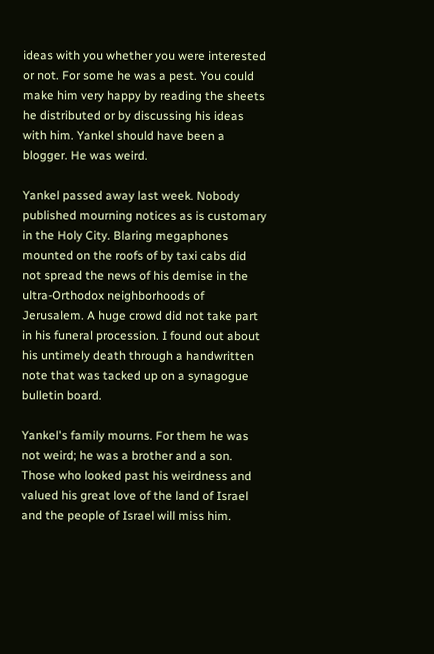ideas with you whether you were interested or not. For some he was a pest. You could make him very happy by reading the sheets he distributed or by discussing his ideas with him. Yankel should have been a blogger. He was weird.

Yankel passed away last week. Nobody published mourning notices as is customary in the Holy City. Blaring megaphones mounted on the roofs of by taxi cabs did not spread the news of his demise in the ultra-Orthodox neighborhoods of Jerusalem. A huge crowd did not take part in his funeral procession. I found out about his untimely death through a handwritten note that was tacked up on a synagogue bulletin board.

Yankel's family mourns. For them he was not weird; he was a brother and a son. Those who looked past his weirdness and valued his great love of the land of Israel and the people of Israel will miss him.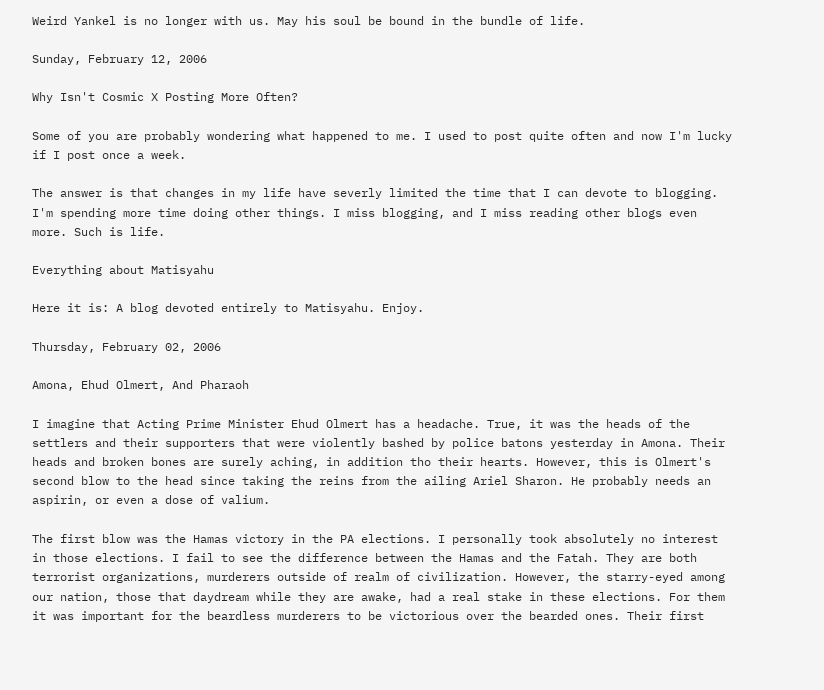Weird Yankel is no longer with us. May his soul be bound in the bundle of life.

Sunday, February 12, 2006

Why Isn't Cosmic X Posting More Often?

Some of you are probably wondering what happened to me. I used to post quite often and now I'm lucky if I post once a week.

The answer is that changes in my life have severly limited the time that I can devote to blogging. I'm spending more time doing other things. I miss blogging, and I miss reading other blogs even more. Such is life.

Everything about Matisyahu

Here it is: A blog devoted entirely to Matisyahu. Enjoy.

Thursday, February 02, 2006

Amona, Ehud Olmert, And Pharaoh

I imagine that Acting Prime Minister Ehud Olmert has a headache. True, it was the heads of the settlers and their supporters that were violently bashed by police batons yesterday in Amona. Their heads and broken bones are surely aching, in addition tho their hearts. However, this is Olmert's second blow to the head since taking the reins from the ailing Ariel Sharon. He probably needs an aspirin, or even a dose of valium.

The first blow was the Hamas victory in the PA elections. I personally took absolutely no interest in those elections. I fail to see the difference between the Hamas and the Fatah. They are both terrorist organizations, murderers outside of realm of civilization. However, the starry-eyed among our nation, those that daydream while they are awake, had a real stake in these elections. For them it was important for the beardless murderers to be victorious over the bearded ones. Their first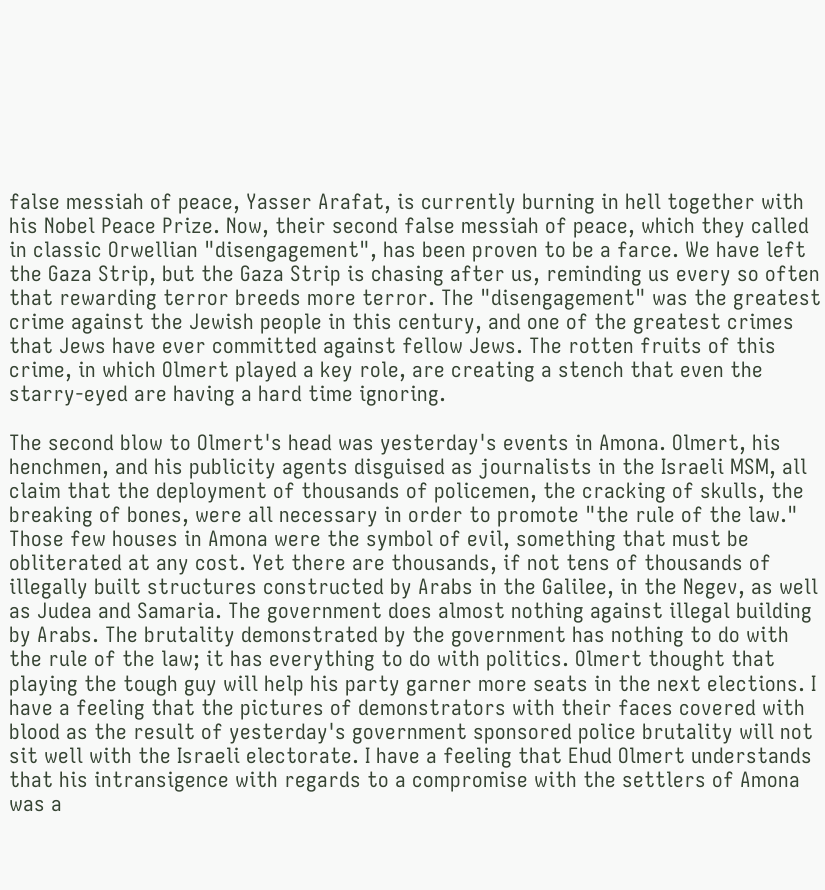false messiah of peace, Yasser Arafat, is currently burning in hell together with his Nobel Peace Prize. Now, their second false messiah of peace, which they called in classic Orwellian "disengagement", has been proven to be a farce. We have left the Gaza Strip, but the Gaza Strip is chasing after us, reminding us every so often that rewarding terror breeds more terror. The "disengagement" was the greatest crime against the Jewish people in this century, and one of the greatest crimes that Jews have ever committed against fellow Jews. The rotten fruits of this crime, in which Olmert played a key role, are creating a stench that even the starry-eyed are having a hard time ignoring.

The second blow to Olmert's head was yesterday's events in Amona. Olmert, his henchmen, and his publicity agents disguised as journalists in the Israeli MSM, all claim that the deployment of thousands of policemen, the cracking of skulls, the breaking of bones, were all necessary in order to promote "the rule of the law." Those few houses in Amona were the symbol of evil, something that must be obliterated at any cost. Yet there are thousands, if not tens of thousands of illegally built structures constructed by Arabs in the Galilee, in the Negev, as well as Judea and Samaria. The government does almost nothing against illegal building by Arabs. The brutality demonstrated by the government has nothing to do with the rule of the law; it has everything to do with politics. Olmert thought that playing the tough guy will help his party garner more seats in the next elections. I have a feeling that the pictures of demonstrators with their faces covered with blood as the result of yesterday's government sponsored police brutality will not sit well with the Israeli electorate. I have a feeling that Ehud Olmert understands that his intransigence with regards to a compromise with the settlers of Amona was a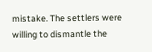mistake. The settlers were willing to dismantle the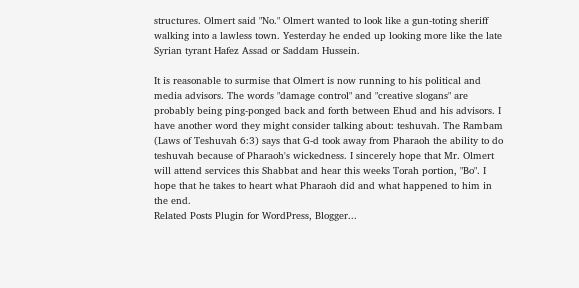structures. Olmert said "No." Olmert wanted to look like a gun-toting sheriff walking into a lawless town. Yesterday he ended up looking more like the late Syrian tyrant Hafez Assad or Saddam Hussein.

It is reasonable to surmise that Olmert is now running to his political and media advisors. The words "damage control" and "creative slogans" are probably being ping-ponged back and forth between Ehud and his advisors. I have another word they might consider talking about: teshuvah. The Rambam (Laws of Teshuvah 6:3) says that G-d took away from Pharaoh the ability to do teshuvah because of Pharaoh's wickedness. I sincerely hope that Mr. Olmert will attend services this Shabbat and hear this weeks Torah portion, "Bo". I hope that he takes to heart what Pharaoh did and what happened to him in the end.
Related Posts Plugin for WordPress, Blogger...